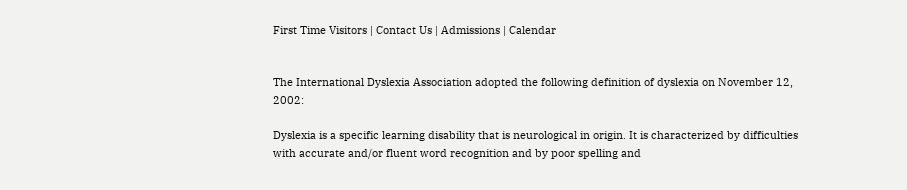First Time Visitors | Contact Us | Admissions | Calendar


The International Dyslexia Association adopted the following definition of dyslexia on November 12, 2002:

Dyslexia is a specific learning disability that is neurological in origin. It is characterized by difficulties with accurate and/or fluent word recognition and by poor spelling and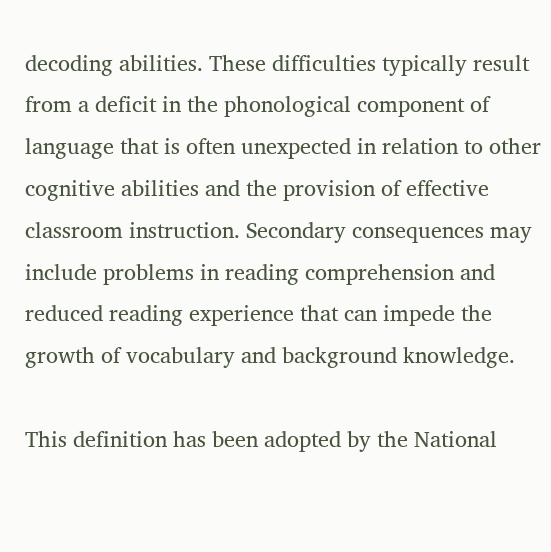decoding abilities. These difficulties typically result from a deficit in the phonological component of language that is often unexpected in relation to other cognitive abilities and the provision of effective classroom instruction. Secondary consequences may include problems in reading comprehension and reduced reading experience that can impede the growth of vocabulary and background knowledge.

This definition has been adopted by the National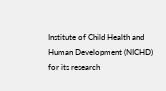Institute of Child Health and Human Development (NICHD) for its research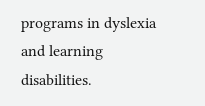programs in dyslexia and learning disabilities.